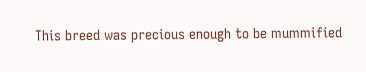This breed was precious enough to be mummified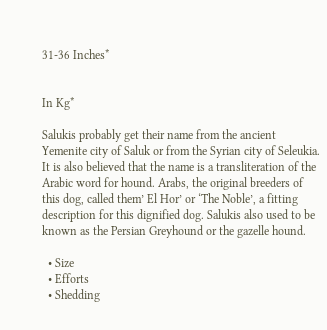31-36 Inches*


In Kg*

Salukis probably get their name from the ancient Yemenite city of Saluk or from the Syrian city of Seleukia. It is also believed that the name is a transliteration of the Arabic word for hound. Arabs, the original breeders of this dog, called them’ El Hor’ or ‘The Noble’, a fitting description for this dignified dog. Salukis also used to be known as the Persian Greyhound or the gazelle hound.

  • Size
  • Efforts
  • Shedding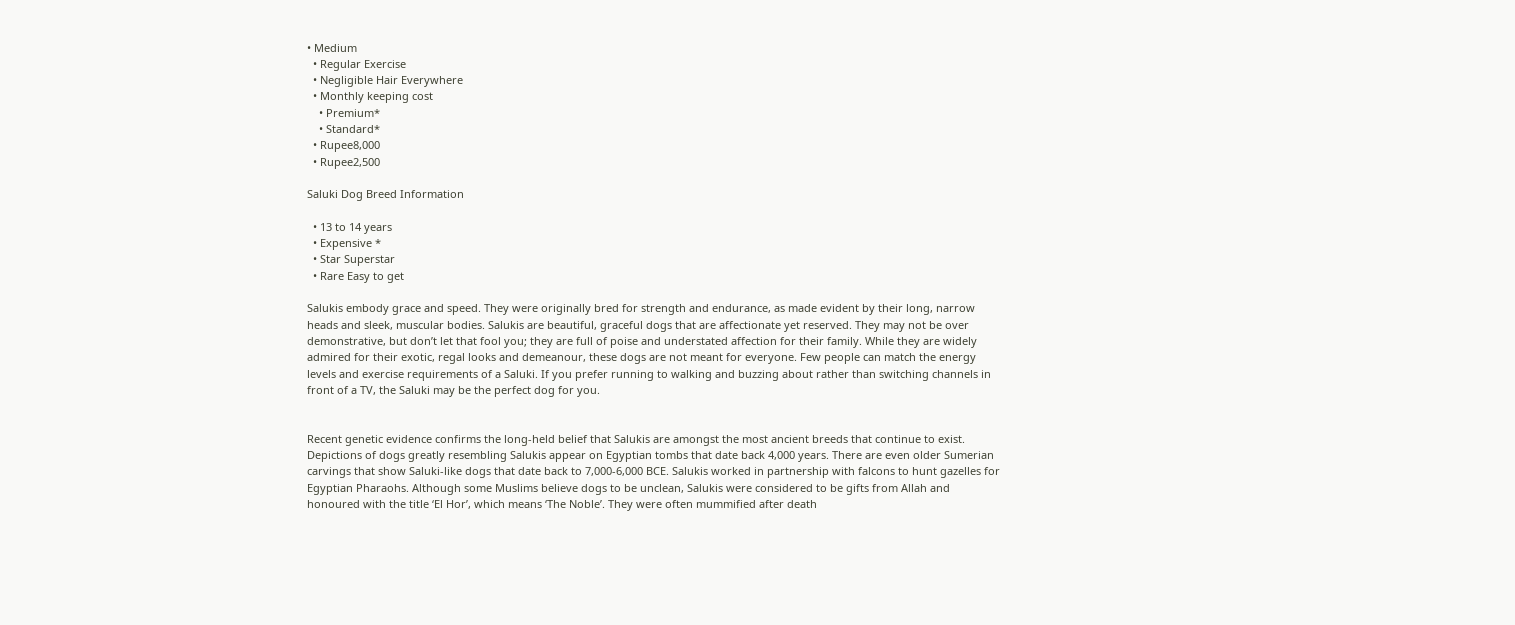• Medium
  • Regular Exercise
  • Negligible Hair Everywhere
  • Monthly keeping cost
    • Premium*
    • Standard*
  • Rupee8,000
  • Rupee2,500

Saluki Dog Breed Information

  • 13 to 14 years
  • Expensive *
  • Star Superstar
  • Rare Easy to get

Salukis embody grace and speed. They were originally bred for strength and endurance, as made evident by their long, narrow heads and sleek, muscular bodies. Salukis are beautiful, graceful dogs that are affectionate yet reserved. They may not be over demonstrative, but don’t let that fool you; they are full of poise and understated affection for their family. While they are widely admired for their exotic, regal looks and demeanour, these dogs are not meant for everyone. Few people can match the energy levels and exercise requirements of a Saluki. If you prefer running to walking and buzzing about rather than switching channels in front of a TV, the Saluki may be the perfect dog for you.


Recent genetic evidence confirms the long-held belief that Salukis are amongst the most ancient breeds that continue to exist. Depictions of dogs greatly resembling Salukis appear on Egyptian tombs that date back 4,000 years. There are even older Sumerian carvings that show Saluki-like dogs that date back to 7,000-6,000 BCE. Salukis worked in partnership with falcons to hunt gazelles for Egyptian Pharaohs. Although some Muslims believe dogs to be unclean, Salukis were considered to be gifts from Allah and honoured with the title ‘El Hor’, which means ‘The Noble’. They were often mummified after death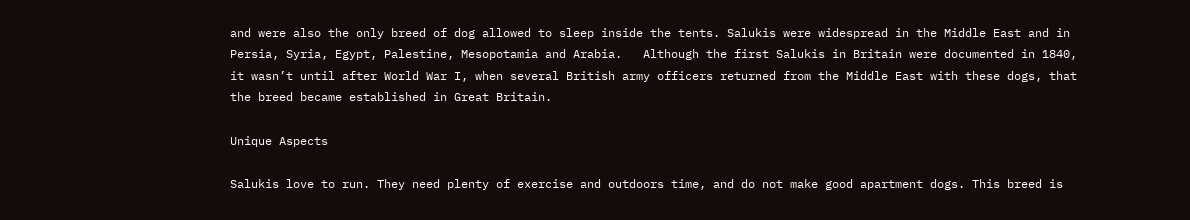and were also the only breed of dog allowed to sleep inside the tents. Salukis were widespread in the Middle East and in Persia, Syria, Egypt, Palestine, Mesopotamia and Arabia.   Although the first Salukis in Britain were documented in 1840, it wasn’t until after World War I, when several British army officers returned from the Middle East with these dogs, that the breed became established in Great Britain.

Unique Aspects

Salukis love to run. They need plenty of exercise and outdoors time, and do not make good apartment dogs. This breed is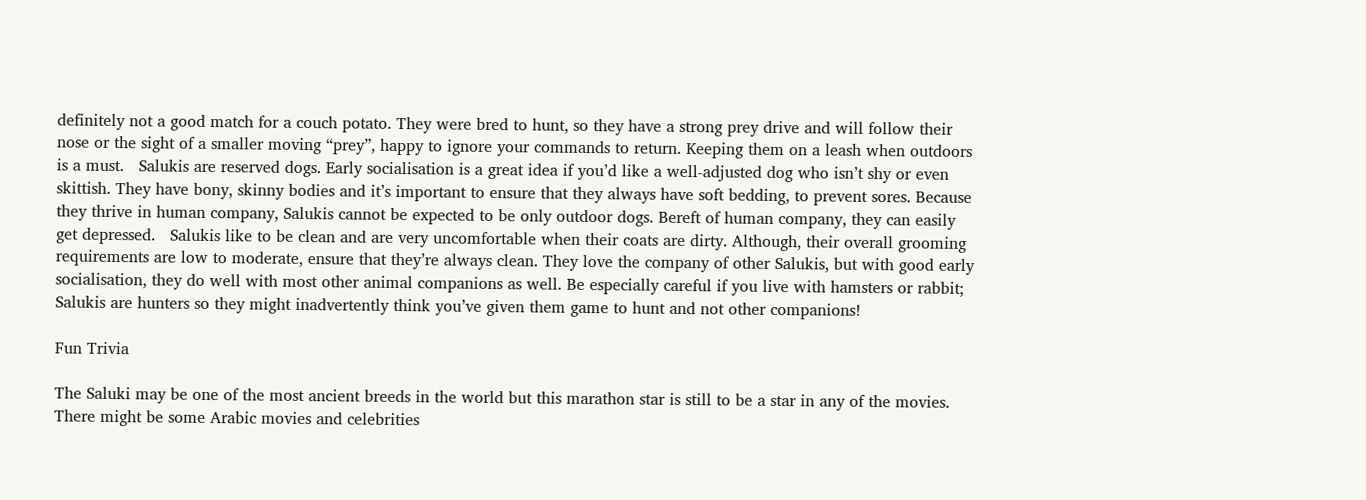definitely not a good match for a couch potato. They were bred to hunt, so they have a strong prey drive and will follow their nose or the sight of a smaller moving “prey”, happy to ignore your commands to return. Keeping them on a leash when outdoors is a must.   Salukis are reserved dogs. Early socialisation is a great idea if you’d like a well-adjusted dog who isn’t shy or even skittish. They have bony, skinny bodies and it’s important to ensure that they always have soft bedding, to prevent sores. Because they thrive in human company, Salukis cannot be expected to be only outdoor dogs. Bereft of human company, they can easily get depressed.   Salukis like to be clean and are very uncomfortable when their coats are dirty. Although, their overall grooming requirements are low to moderate, ensure that they’re always clean. They love the company of other Salukis, but with good early socialisation, they do well with most other animal companions as well. Be especially careful if you live with hamsters or rabbit; Salukis are hunters so they might inadvertently think you’ve given them game to hunt and not other companions!

Fun Trivia

The Saluki may be one of the most ancient breeds in the world but this marathon star is still to be a star in any of the movies. There might be some Arabic movies and celebrities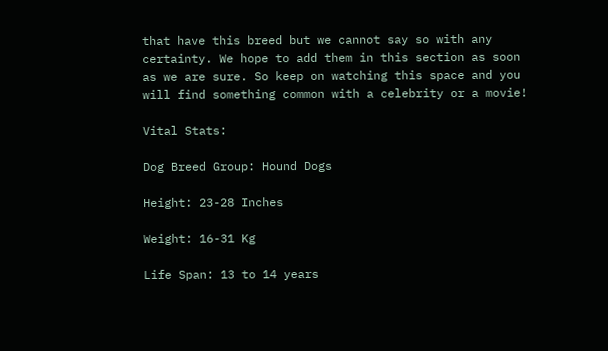that have this breed but we cannot say so with any certainty. We hope to add them in this section as soon as we are sure. So keep on watching this space and you will find something common with a celebrity or a movie!

Vital Stats:

Dog Breed Group: Hound Dogs

Height: 23-28 Inches

Weight: 16-31 Kg

Life Span: 13 to 14 years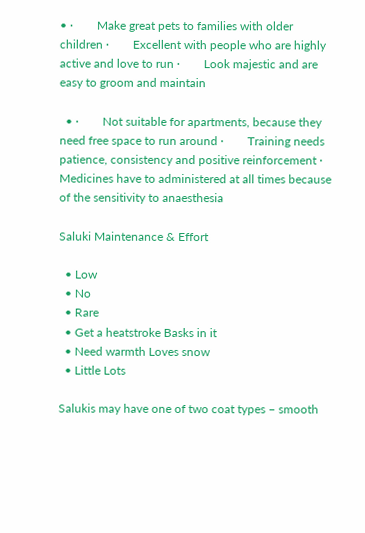• ·        Make great pets to families with older children ·        Excellent with people who are highly active and love to run ·        Look majestic and are easy to groom and maintain

  • ·        Not suitable for apartments, because they need free space to run around ·        Training needs patience, consistency and positive reinforcement ·        Medicines have to administered at all times because of the sensitivity to anaesthesia

Saluki Maintenance & Effort

  • Low
  • No
  • Rare
  • Get a heatstroke Basks in it
  • Need warmth Loves snow
  • Little Lots

Salukis may have one of two coat types – smooth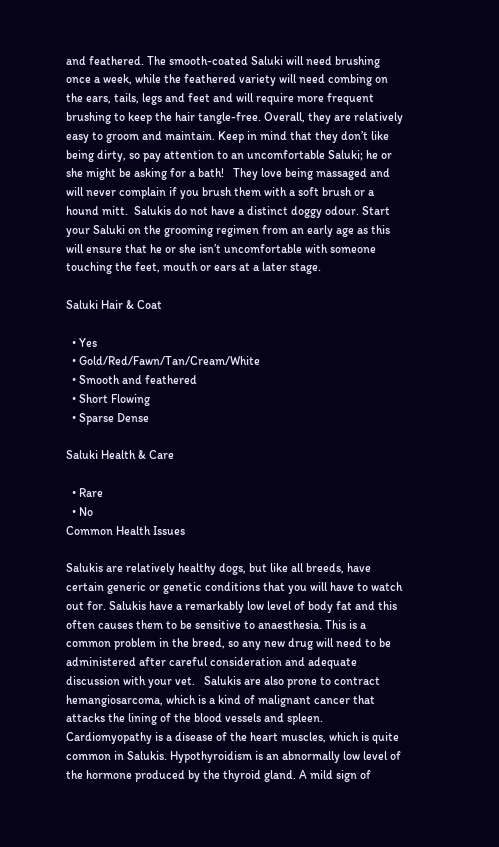and feathered. The smooth-coated Saluki will need brushing once a week, while the feathered variety will need combing on the ears, tails, legs and feet and will require more frequent brushing to keep the hair tangle-free. Overall, they are relatively easy to groom and maintain. Keep in mind that they don’t like being dirty, so pay attention to an uncomfortable Saluki; he or she might be asking for a bath!   They love being massaged and will never complain if you brush them with a soft brush or a hound mitt.  Salukis do not have a distinct doggy odour. Start your Saluki on the grooming regimen from an early age as this will ensure that he or she isn’t uncomfortable with someone touching the feet, mouth or ears at a later stage.

Saluki Hair & Coat

  • Yes
  • Gold/Red/Fawn/Tan/Cream/White
  • Smooth and feathered
  • Short Flowing
  • Sparse Dense

Saluki Health & Care

  • Rare
  • No
Common Health Issues

Salukis are relatively healthy dogs, but like all breeds, have certain generic or genetic conditions that you will have to watch out for. Salukis have a remarkably low level of body fat and this often causes them to be sensitive to anaesthesia. This is a common problem in the breed, so any new drug will need to be administered after careful consideration and adequate discussion with your vet.   Salukis are also prone to contract hemangiosarcoma, which is a kind of malignant cancer that attacks the lining of the blood vessels and spleen. Cardiomyopathy is a disease of the heart muscles, which is quite common in Salukis. Hypothyroidism is an abnormally low level of the hormone produced by the thyroid gland. A mild sign of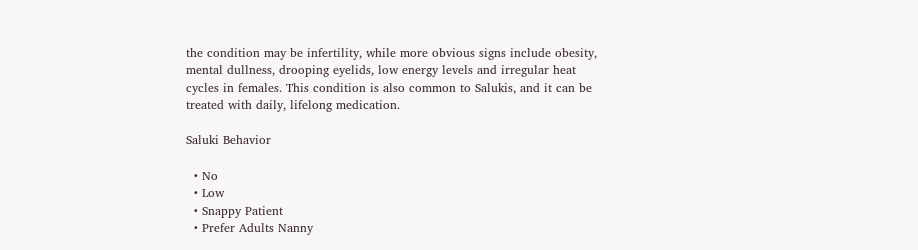the condition may be infertility, while more obvious signs include obesity, mental dullness, drooping eyelids, low energy levels and irregular heat cycles in females. This condition is also common to Salukis, and it can be treated with daily, lifelong medication.

Saluki Behavior

  • No
  • Low
  • Snappy Patient
  • Prefer Adults Nanny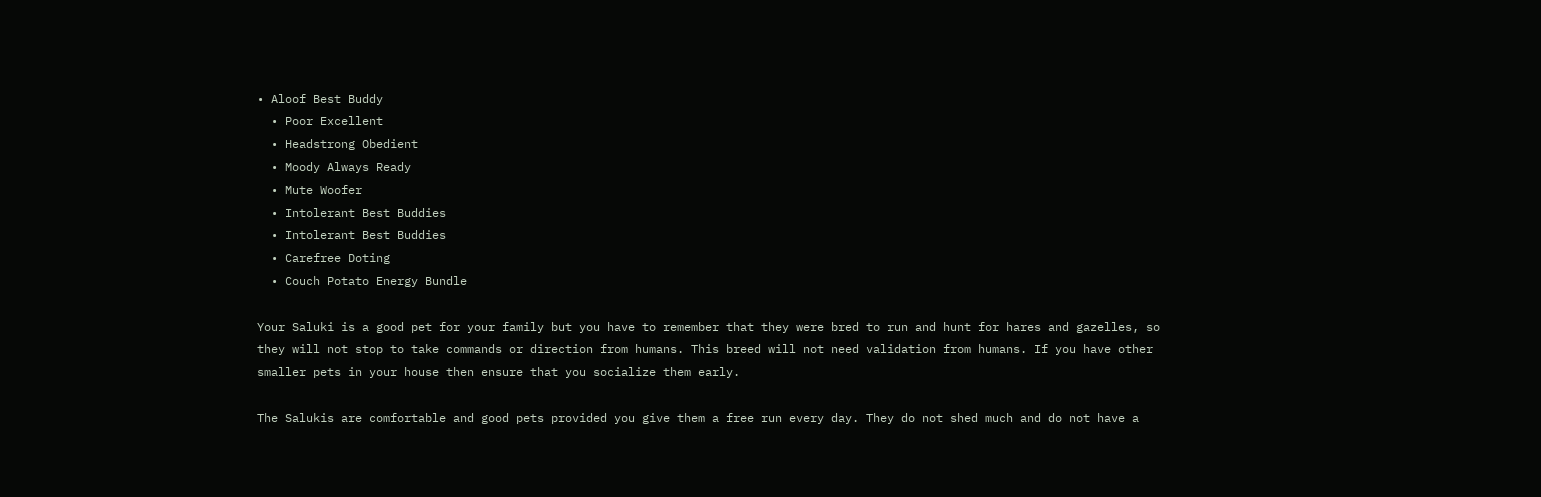• Aloof Best Buddy
  • Poor Excellent
  • Headstrong Obedient
  • Moody Always Ready
  • Mute Woofer
  • Intolerant Best Buddies
  • Intolerant Best Buddies
  • Carefree Doting
  • Couch Potato Energy Bundle

Your Saluki is a good pet for your family but you have to remember that they were bred to run and hunt for hares and gazelles, so they will not stop to take commands or direction from humans. This breed will not need validation from humans. If you have other smaller pets in your house then ensure that you socialize them early.

The Salukis are comfortable and good pets provided you give them a free run every day. They do not shed much and do not have a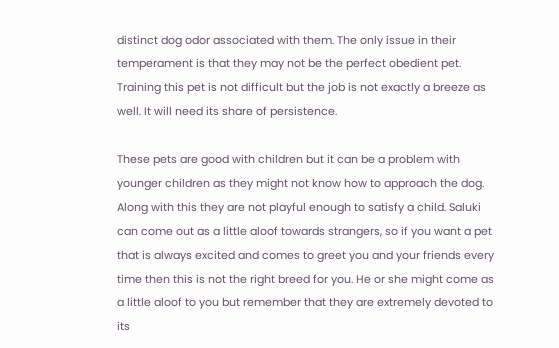distinct dog odor associated with them. The only issue in their temperament is that they may not be the perfect obedient pet. Training this pet is not difficult but the job is not exactly a breeze as well. It will need its share of persistence.

These pets are good with children but it can be a problem with younger children as they might not know how to approach the dog. Along with this they are not playful enough to satisfy a child. Saluki can come out as a little aloof towards strangers, so if you want a pet that is always excited and comes to greet you and your friends every time then this is not the right breed for you. He or she might come as a little aloof to you but remember that they are extremely devoted to its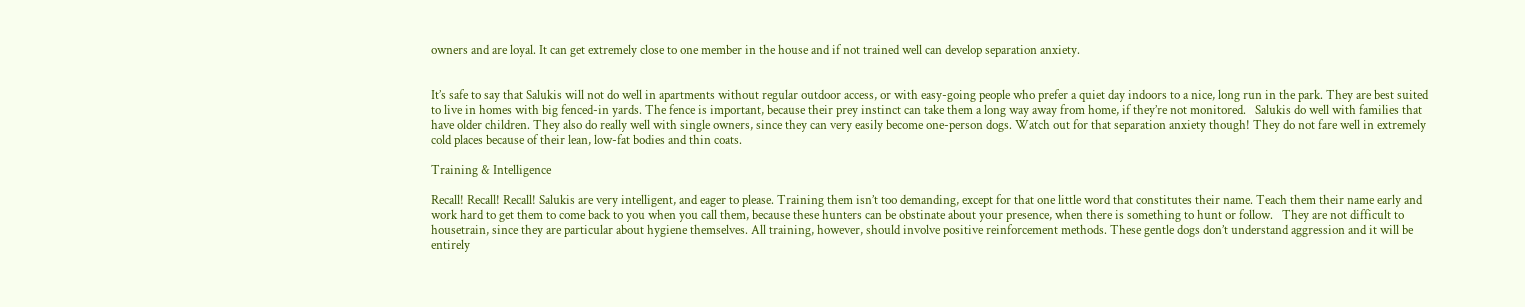owners and are loyal. It can get extremely close to one member in the house and if not trained well can develop separation anxiety.


It’s safe to say that Salukis will not do well in apartments without regular outdoor access, or with easy-going people who prefer a quiet day indoors to a nice, long run in the park. They are best suited to live in homes with big fenced-in yards. The fence is important, because their prey instinct can take them a long way away from home, if they’re not monitored.   Salukis do well with families that have older children. They also do really well with single owners, since they can very easily become one-person dogs. Watch out for that separation anxiety though! They do not fare well in extremely cold places because of their lean, low-fat bodies and thin coats.

Training & Intelligence

Recall! Recall! Recall! Salukis are very intelligent, and eager to please. Training them isn’t too demanding, except for that one little word that constitutes their name. Teach them their name early and work hard to get them to come back to you when you call them, because these hunters can be obstinate about your presence, when there is something to hunt or follow.   They are not difficult to housetrain, since they are particular about hygiene themselves. All training, however, should involve positive reinforcement methods. These gentle dogs don’t understand aggression and it will be entirely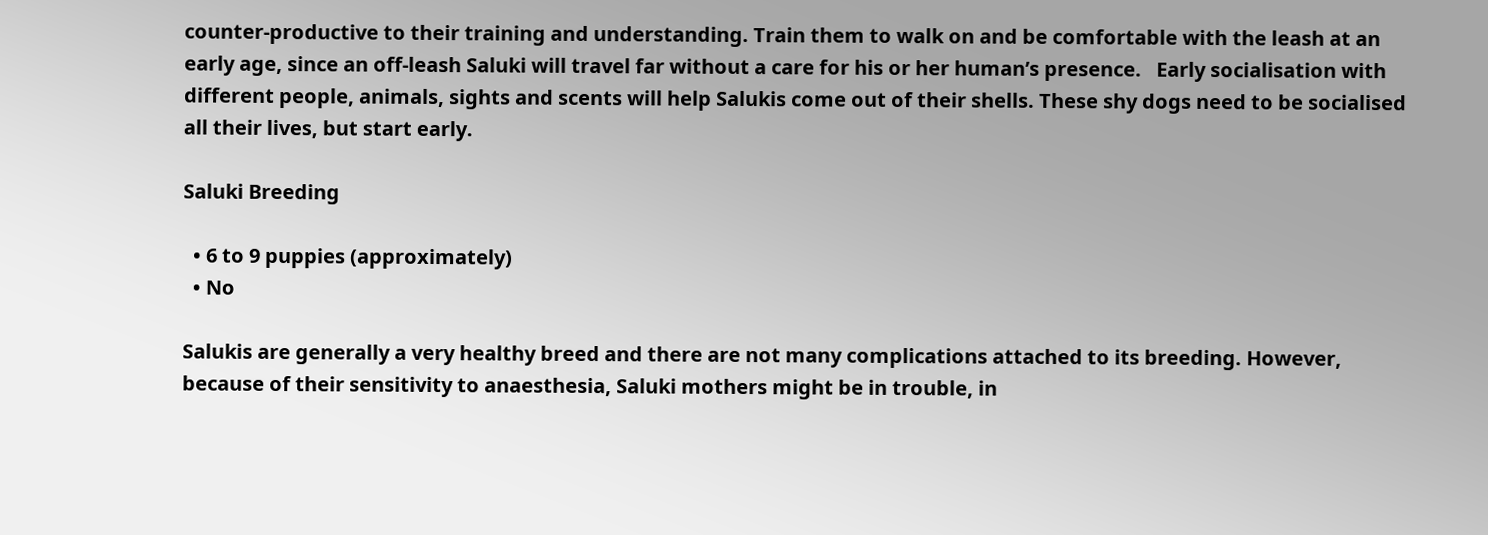counter-productive to their training and understanding. Train them to walk on and be comfortable with the leash at an early age, since an off-leash Saluki will travel far without a care for his or her human’s presence.   Early socialisation with different people, animals, sights and scents will help Salukis come out of their shells. These shy dogs need to be socialised all their lives, but start early.

Saluki Breeding

  • 6 to 9 puppies (approximately)
  • No

Salukis are generally a very healthy breed and there are not many complications attached to its breeding. However, because of their sensitivity to anaesthesia, Saluki mothers might be in trouble, in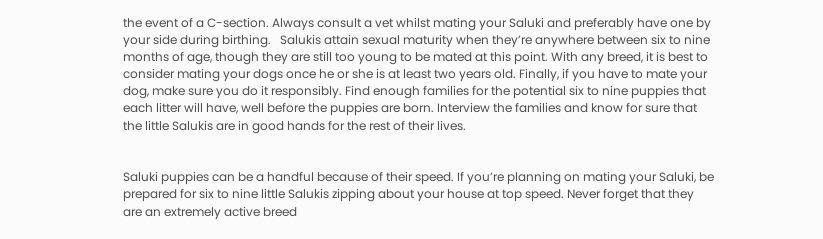the event of a C-section. Always consult a vet whilst mating your Saluki and preferably have one by your side during birthing.   Salukis attain sexual maturity when they’re anywhere between six to nine months of age, though they are still too young to be mated at this point. With any breed, it is best to consider mating your dogs once he or she is at least two years old. Finally, if you have to mate your dog, make sure you do it responsibly. Find enough families for the potential six to nine puppies that each litter will have, well before the puppies are born. Interview the families and know for sure that the little Salukis are in good hands for the rest of their lives.


Saluki puppies can be a handful because of their speed. If you’re planning on mating your Saluki, be prepared for six to nine little Salukis zipping about your house at top speed. Never forget that they are an extremely active breed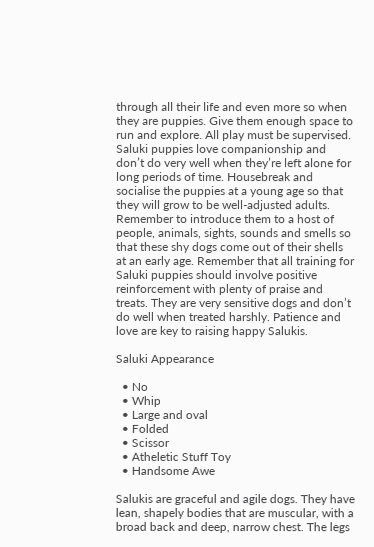through all their life and even more so when they are puppies. Give them enough space to run and explore. All play must be supervised.   Saluki puppies love companionship and don’t do very well when they’re left alone for long periods of time. Housebreak and socialise the puppies at a young age so that they will grow to be well-adjusted adults. Remember to introduce them to a host of people, animals, sights, sounds and smells so that these shy dogs come out of their shells at an early age. Remember that all training for Saluki puppies should involve positive reinforcement with plenty of praise and treats. They are very sensitive dogs and don’t do well when treated harshly. Patience and love are key to raising happy Salukis.

Saluki Appearance

  • No
  • Whip
  • Large and oval
  • Folded
  • Scissor
  • Atheletic Stuff Toy
  • Handsome Awe

Salukis are graceful and agile dogs. They have lean, shapely bodies that are muscular, with a broad back and deep, narrow chest. The legs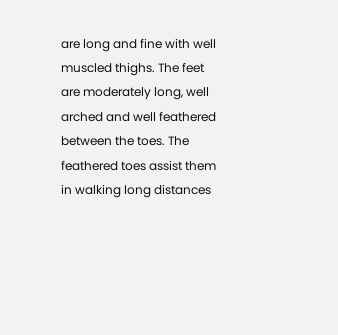are long and fine with well muscled thighs. The feet are moderately long, well arched and well feathered between the toes. The feathered toes assist them in walking long distances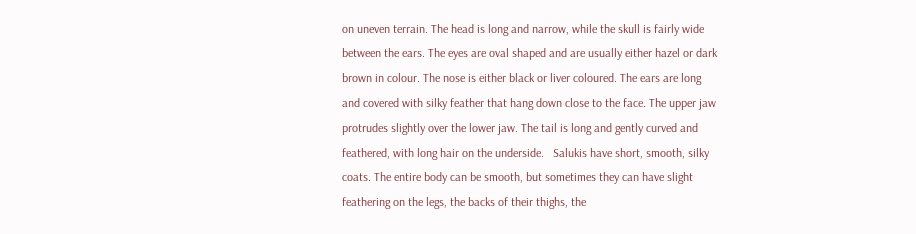on uneven terrain. The head is long and narrow, while the skull is fairly wide between the ears. The eyes are oval shaped and are usually either hazel or dark brown in colour. The nose is either black or liver coloured. The ears are long and covered with silky feather that hang down close to the face. The upper jaw protrudes slightly over the lower jaw. The tail is long and gently curved and feathered, with long hair on the underside.   Salukis have short, smooth, silky coats. The entire body can be smooth, but sometimes they can have slight feathering on the legs, the backs of their thighs, the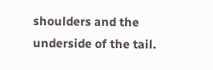shoulders and the underside of the tail.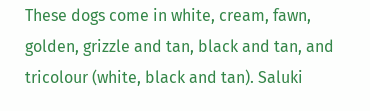These dogs come in white, cream, fawn, golden, grizzle and tan, black and tan, and tricolour (white, black and tan). Saluki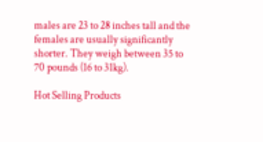males are 23 to 28 inches tall and the females are usually significantly shorter. They weigh between 35 to 70 pounds (16 to 31kg).

Hot Selling Products